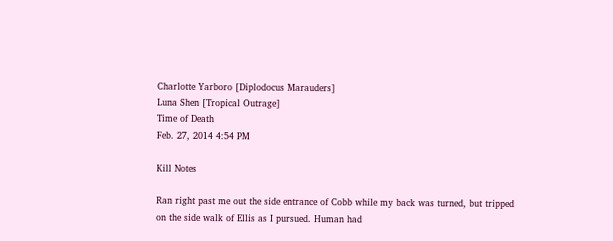Charlotte Yarboro [Diplodocus Marauders]
Luna Shen [Tropical Outrage]
Time of Death
Feb. 27, 2014 4:54 PM

Kill Notes

Ran right past me out the side entrance of Cobb while my back was turned, but tripped on the side walk of Ellis as I pursued. Human had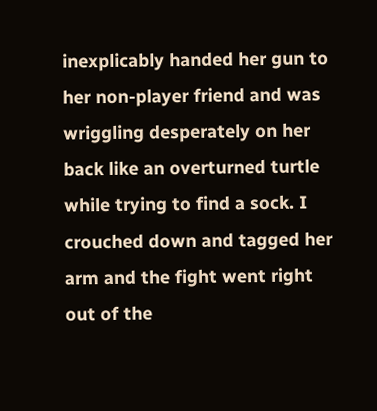inexplicably handed her gun to her non-player friend and was wriggling desperately on her back like an overturned turtle while trying to find a sock. I crouched down and tagged her arm and the fight went right out of the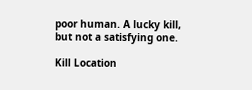poor human. A lucky kill, but not a satisfying one.

Kill Location